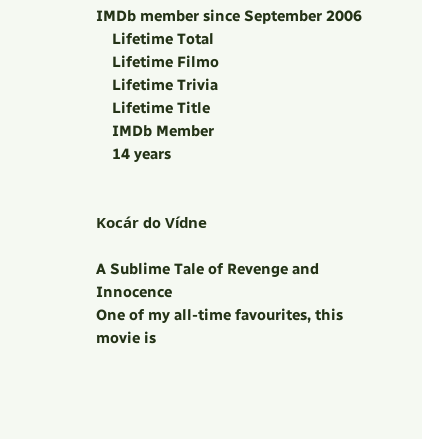IMDb member since September 2006
    Lifetime Total
    Lifetime Filmo
    Lifetime Trivia
    Lifetime Title
    IMDb Member
    14 years


Kocár do Vídne

A Sublime Tale of Revenge and Innocence
One of my all-time favourites, this movie is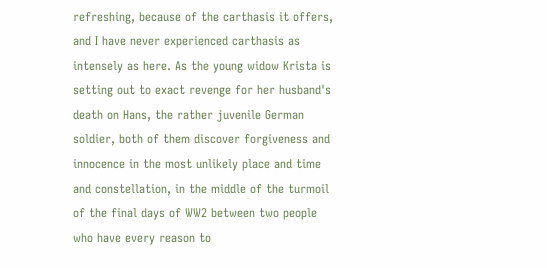refreshing, because of the carthasis it offers, and I have never experienced carthasis as intensely as here. As the young widow Krista is setting out to exact revenge for her husband's death on Hans, the rather juvenile German soldier, both of them discover forgiveness and innocence in the most unlikely place and time and constellation, in the middle of the turmoil of the final days of WW2 between two people who have every reason to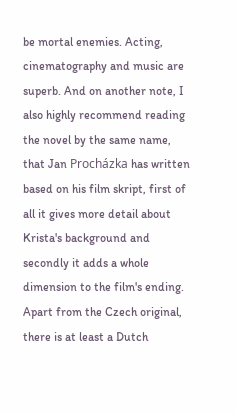be mortal enemies. Acting, cinematography and music are superb. And on another note, I also highly recommend reading the novel by the same name, that Jan Procházka has written based on his film skript, first of all it gives more detail about Krista's background and secondly it adds a whole dimension to the film's ending. Apart from the Czech original, there is at least a Dutch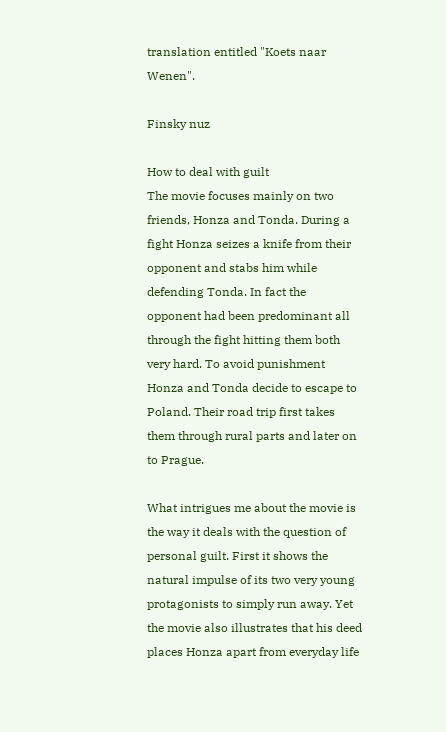translation entitled "Koets naar Wenen".

Finsky nuz

How to deal with guilt
The movie focuses mainly on two friends, Honza and Tonda. During a fight Honza seizes a knife from their opponent and stabs him while defending Tonda. In fact the opponent had been predominant all through the fight hitting them both very hard. To avoid punishment Honza and Tonda decide to escape to Poland. Their road trip first takes them through rural parts and later on to Prague.

What intrigues me about the movie is the way it deals with the question of personal guilt. First it shows the natural impulse of its two very young protagonists to simply run away. Yet the movie also illustrates that his deed places Honza apart from everyday life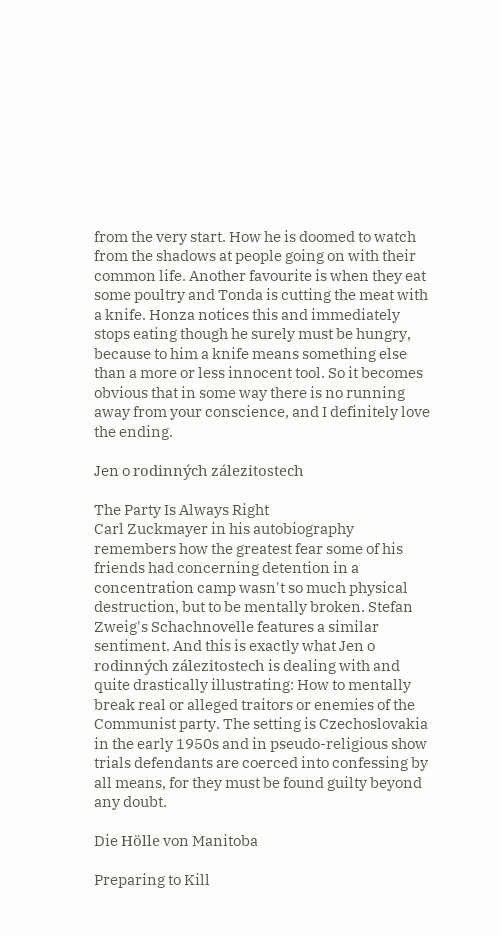from the very start. How he is doomed to watch from the shadows at people going on with their common life. Another favourite is when they eat some poultry and Tonda is cutting the meat with a knife. Honza notices this and immediately stops eating though he surely must be hungry, because to him a knife means something else than a more or less innocent tool. So it becomes obvious that in some way there is no running away from your conscience, and I definitely love the ending.

Jen o rodinných zálezitostech

The Party Is Always Right
Carl Zuckmayer in his autobiography remembers how the greatest fear some of his friends had concerning detention in a concentration camp wasn't so much physical destruction, but to be mentally broken. Stefan Zweig's Schachnovelle features a similar sentiment. And this is exactly what Jen o rodinných zálezitostech is dealing with and quite drastically illustrating: How to mentally break real or alleged traitors or enemies of the Communist party. The setting is Czechoslovakia in the early 1950s and in pseudo-religious show trials defendants are coerced into confessing by all means, for they must be found guilty beyond any doubt.

Die Hölle von Manitoba

Preparing to Kill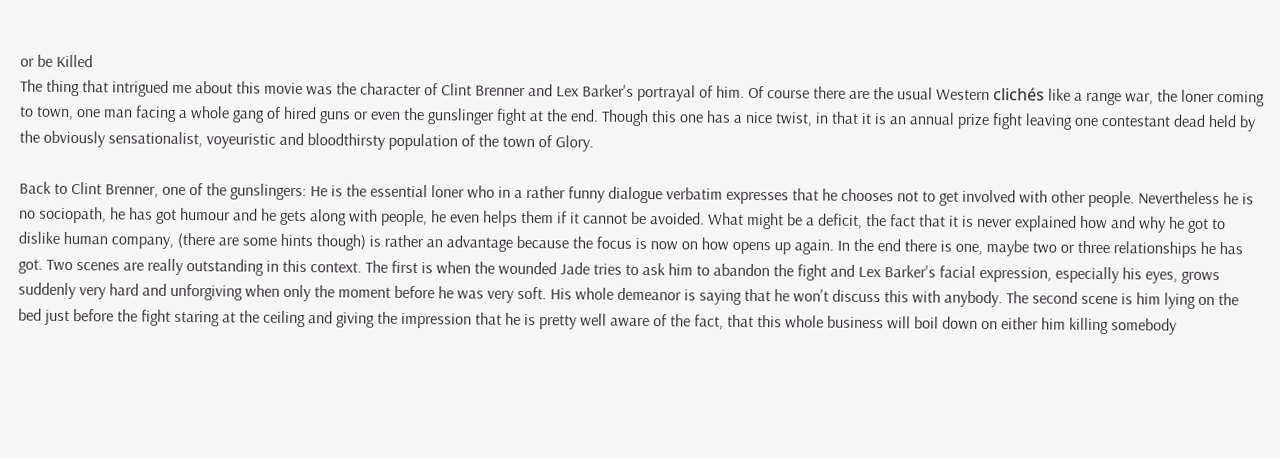or be Killed
The thing that intrigued me about this movie was the character of Clint Brenner and Lex Barker's portrayal of him. Of course there are the usual Western clichés like a range war, the loner coming to town, one man facing a whole gang of hired guns or even the gunslinger fight at the end. Though this one has a nice twist, in that it is an annual prize fight leaving one contestant dead held by the obviously sensationalist, voyeuristic and bloodthirsty population of the town of Glory.

Back to Clint Brenner, one of the gunslingers: He is the essential loner who in a rather funny dialogue verbatim expresses that he chooses not to get involved with other people. Nevertheless he is no sociopath, he has got humour and he gets along with people, he even helps them if it cannot be avoided. What might be a deficit, the fact that it is never explained how and why he got to dislike human company, (there are some hints though) is rather an advantage because the focus is now on how opens up again. In the end there is one, maybe two or three relationships he has got. Two scenes are really outstanding in this context. The first is when the wounded Jade tries to ask him to abandon the fight and Lex Barker's facial expression, especially his eyes, grows suddenly very hard and unforgiving when only the moment before he was very soft. His whole demeanor is saying that he won't discuss this with anybody. The second scene is him lying on the bed just before the fight staring at the ceiling and giving the impression that he is pretty well aware of the fact, that this whole business will boil down on either him killing somebody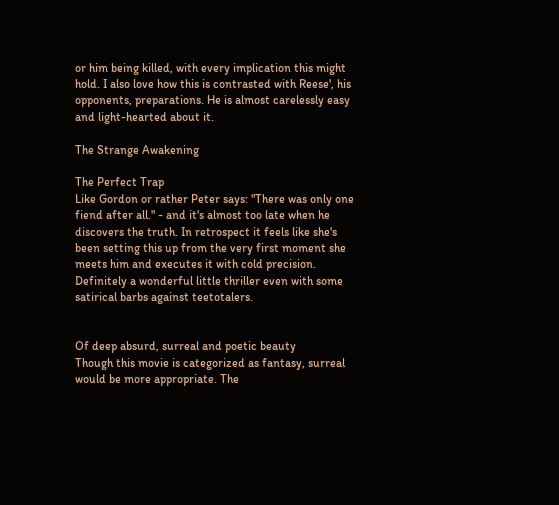or him being killed, with every implication this might hold. I also love how this is contrasted with Reese', his opponents, preparations. He is almost carelessly easy and light-hearted about it.

The Strange Awakening

The Perfect Trap
Like Gordon or rather Peter says: "There was only one fiend after all." - and it's almost too late when he discovers the truth. In retrospect it feels like she's been setting this up from the very first moment she meets him and executes it with cold precision. Definitely a wonderful little thriller even with some satirical barbs against teetotalers.


Of deep absurd, surreal and poetic beauty
Though this movie is categorized as fantasy, surreal would be more appropriate. The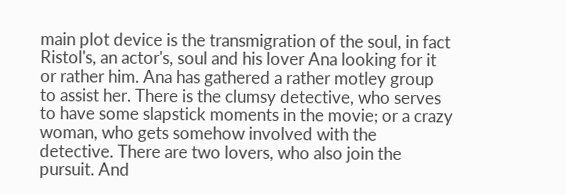main plot device is the transmigration of the soul, in fact Ristol's, an actor's, soul and his lover Ana looking for it or rather him. Ana has gathered a rather motley group to assist her. There is the clumsy detective, who serves to have some slapstick moments in the movie; or a crazy woman, who gets somehow involved with the detective. There are two lovers, who also join the pursuit. And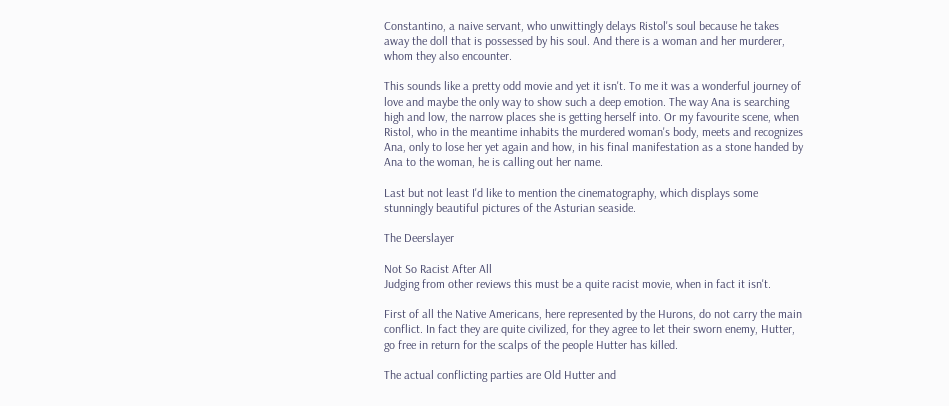Constantino, a naive servant, who unwittingly delays Ristol's soul because he takes away the doll that is possessed by his soul. And there is a woman and her murderer, whom they also encounter.

This sounds like a pretty odd movie and yet it isn't. To me it was a wonderful journey of love and maybe the only way to show such a deep emotion. The way Ana is searching high and low, the narrow places she is getting herself into. Or my favourite scene, when Ristol, who in the meantime inhabits the murdered woman's body, meets and recognizes Ana, only to lose her yet again and how, in his final manifestation as a stone handed by Ana to the woman, he is calling out her name.

Last but not least I'd like to mention the cinematography, which displays some stunningly beautiful pictures of the Asturian seaside.

The Deerslayer

Not So Racist After All
Judging from other reviews this must be a quite racist movie, when in fact it isn't.

First of all the Native Americans, here represented by the Hurons, do not carry the main conflict. In fact they are quite civilized, for they agree to let their sworn enemy, Hutter, go free in return for the scalps of the people Hutter has killed.

The actual conflicting parties are Old Hutter and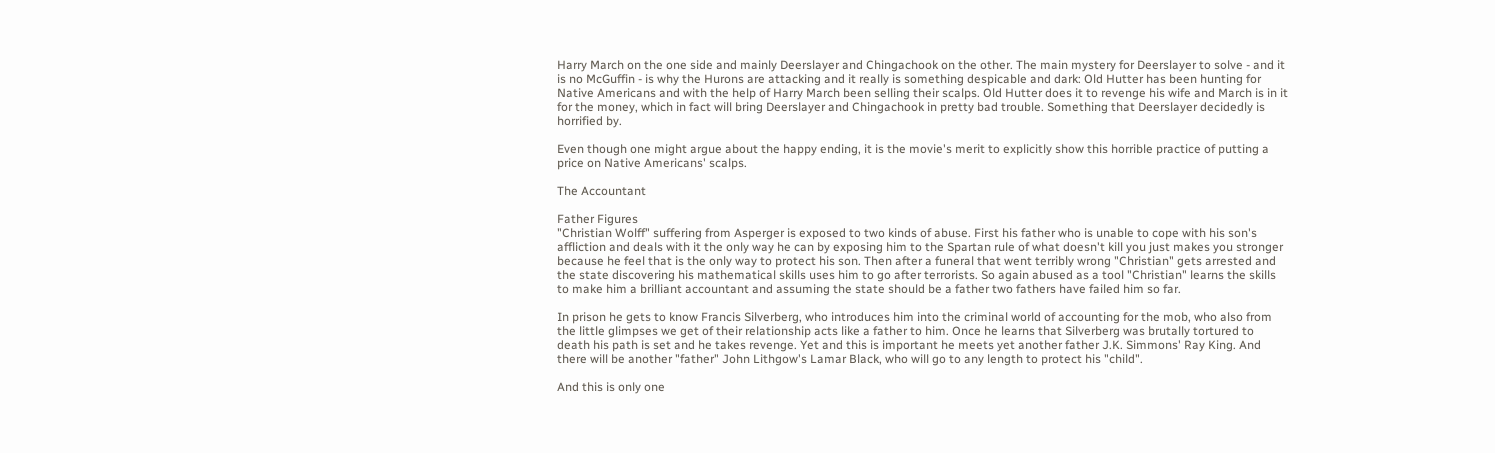Harry March on the one side and mainly Deerslayer and Chingachook on the other. The main mystery for Deerslayer to solve - and it is no McGuffin - is why the Hurons are attacking and it really is something despicable and dark: Old Hutter has been hunting for Native Americans and with the help of Harry March been selling their scalps. Old Hutter does it to revenge his wife and March is in it for the money, which in fact will bring Deerslayer and Chingachook in pretty bad trouble. Something that Deerslayer decidedly is horrified by.

Even though one might argue about the happy ending, it is the movie's merit to explicitly show this horrible practice of putting a price on Native Americans' scalps.

The Accountant

Father Figures
"Christian Wolff" suffering from Asperger is exposed to two kinds of abuse. First his father who is unable to cope with his son's affliction and deals with it the only way he can by exposing him to the Spartan rule of what doesn't kill you just makes you stronger because he feel that is the only way to protect his son. Then after a funeral that went terribly wrong "Christian" gets arrested and the state discovering his mathematical skills uses him to go after terrorists. So again abused as a tool "Christian" learns the skills to make him a brilliant accountant and assuming the state should be a father two fathers have failed him so far.

In prison he gets to know Francis Silverberg, who introduces him into the criminal world of accounting for the mob, who also from the little glimpses we get of their relationship acts like a father to him. Once he learns that Silverberg was brutally tortured to death his path is set and he takes revenge. Yet and this is important he meets yet another father J.K. Simmons' Ray King. And there will be another "father" John Lithgow's Lamar Black, who will go to any length to protect his "child".

And this is only one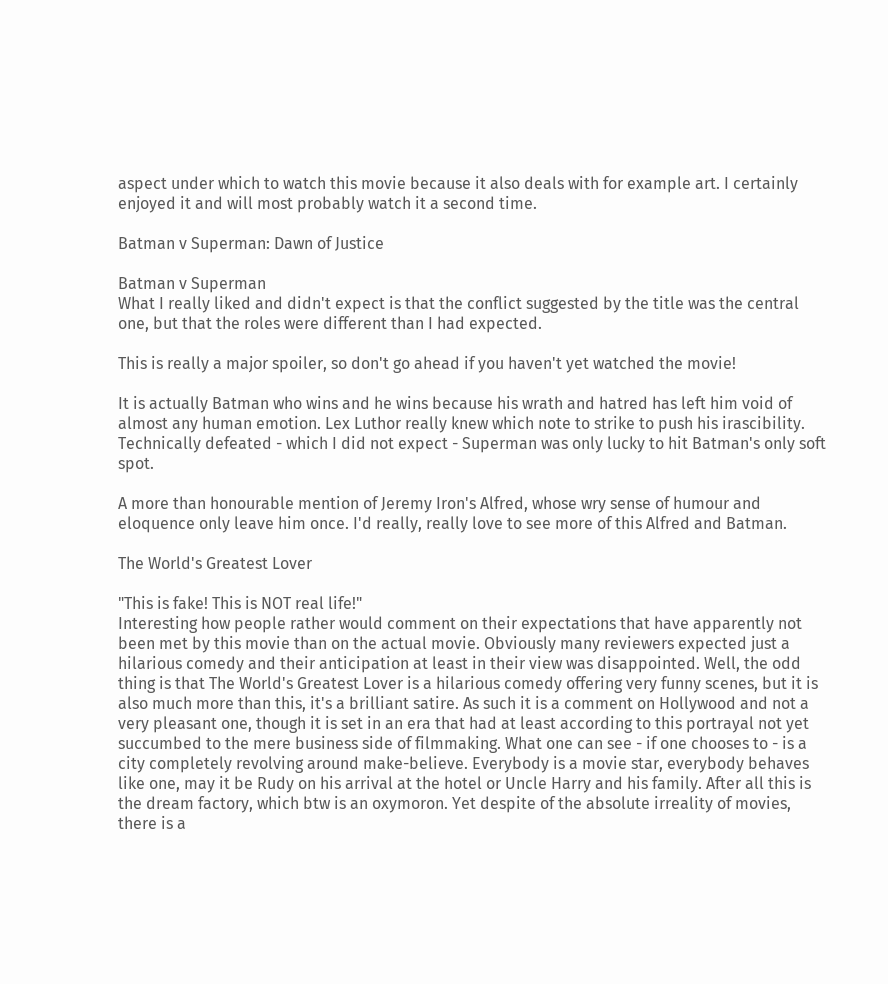aspect under which to watch this movie because it also deals with for example art. I certainly enjoyed it and will most probably watch it a second time.

Batman v Superman: Dawn of Justice

Batman v Superman
What I really liked and didn't expect is that the conflict suggested by the title was the central one, but that the roles were different than I had expected.

This is really a major spoiler, so don't go ahead if you haven't yet watched the movie!

It is actually Batman who wins and he wins because his wrath and hatred has left him void of almost any human emotion. Lex Luthor really knew which note to strike to push his irascibility. Technically defeated - which I did not expect - Superman was only lucky to hit Batman's only soft spot.

A more than honourable mention of Jeremy Iron's Alfred, whose wry sense of humour and eloquence only leave him once. I'd really, really love to see more of this Alfred and Batman.

The World's Greatest Lover

"This is fake! This is NOT real life!"
Interesting how people rather would comment on their expectations that have apparently not been met by this movie than on the actual movie. Obviously many reviewers expected just a hilarious comedy and their anticipation at least in their view was disappointed. Well, the odd thing is that The World's Greatest Lover is a hilarious comedy offering very funny scenes, but it is also much more than this, it's a brilliant satire. As such it is a comment on Hollywood and not a very pleasant one, though it is set in an era that had at least according to this portrayal not yet succumbed to the mere business side of filmmaking. What one can see - if one chooses to - is a city completely revolving around make-believe. Everybody is a movie star, everybody behaves like one, may it be Rudy on his arrival at the hotel or Uncle Harry and his family. After all this is the dream factory, which btw is an oxymoron. Yet despite of the absolute irreality of movies, there is a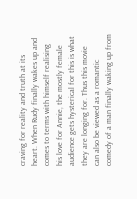craving for reality and truth at its heart. When Rudy finally wakes up and comes to terms with himself realising his love for Annie, the mostly female audience gets hysterical for this is what they are longing for. Thus this movie can also be viewed as a romantic comedy of a man finally waking up from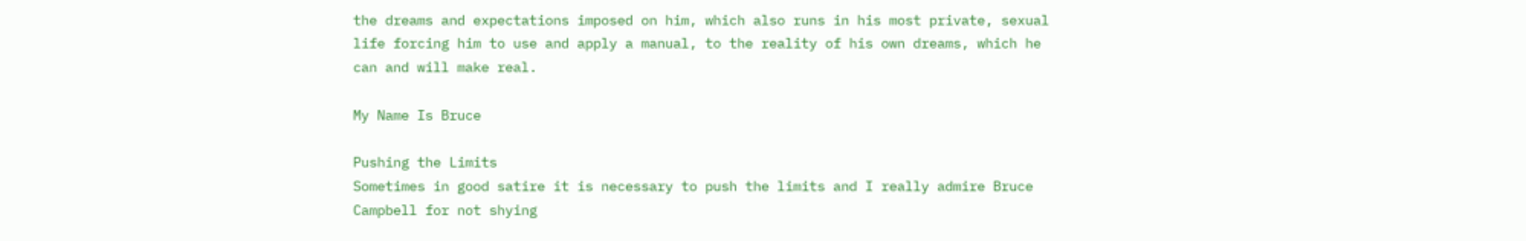the dreams and expectations imposed on him, which also runs in his most private, sexual life forcing him to use and apply a manual, to the reality of his own dreams, which he can and will make real.

My Name Is Bruce

Pushing the Limits
Sometimes in good satire it is necessary to push the limits and I really admire Bruce Campbell for not shying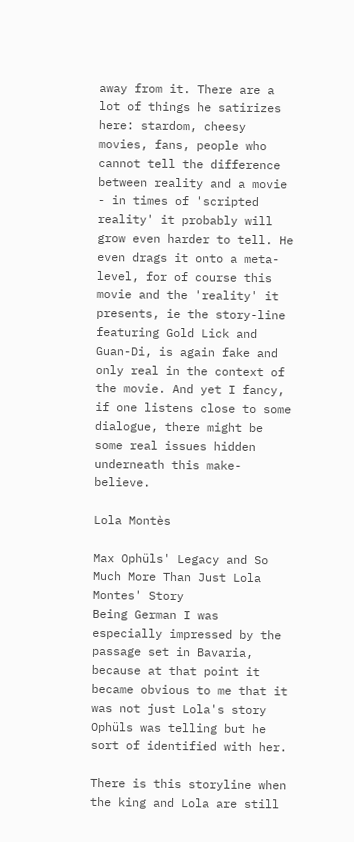away from it. There are a lot of things he satirizes here: stardom, cheesy movies, fans, people who cannot tell the difference between reality and a movie - in times of 'scripted reality' it probably will grow even harder to tell. He even drags it onto a meta-level, for of course this movie and the 'reality' it presents, ie the story-line featuring Gold Lick and Guan-Di, is again fake and only real in the context of the movie. And yet I fancy, if one listens close to some dialogue, there might be some real issues hidden underneath this make-believe.

Lola Montès

Max Ophüls' Legacy and So Much More Than Just Lola Montes' Story
Being German I was especially impressed by the passage set in Bavaria, because at that point it became obvious to me that it was not just Lola's story Ophüls was telling but he sort of identified with her.

There is this storyline when the king and Lola are still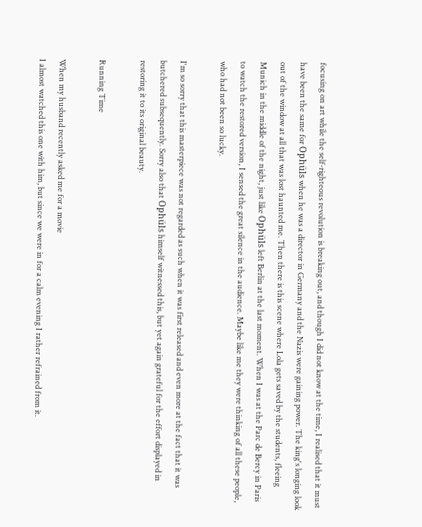focusing on art while the self-righteous revolution is breaking out, and though I did not know at the time, I realised that it must have been the same for Ophüls when he was a director in Germany and the Nazis were gaining power. The king's longing look out of the window at all that was lost haunted me. Then there is this scene where Lola gets saved by the students, fleeing Munich in the middle of the night, just like Ophüls left Berlin at the last moment. When I was at the Parc de Bercy in Paris to watch the restored version, I sensed the great silence in the audience. Maybe like me they were thinking of all these people, who had not been so lucky.

I'm so sorry that this masterpiece was not regarded as such when it was first released and even more at the fact that it was butchered subsequently. Sorry also that Ophüls himself witnessed this, but yet again grateful for the effort displayed in restoring it to its original beauty.

Running Time

When my husband recently asked me for a movie
I almost watched this one with him, but since we were in for a calm evening I rather refrained from it.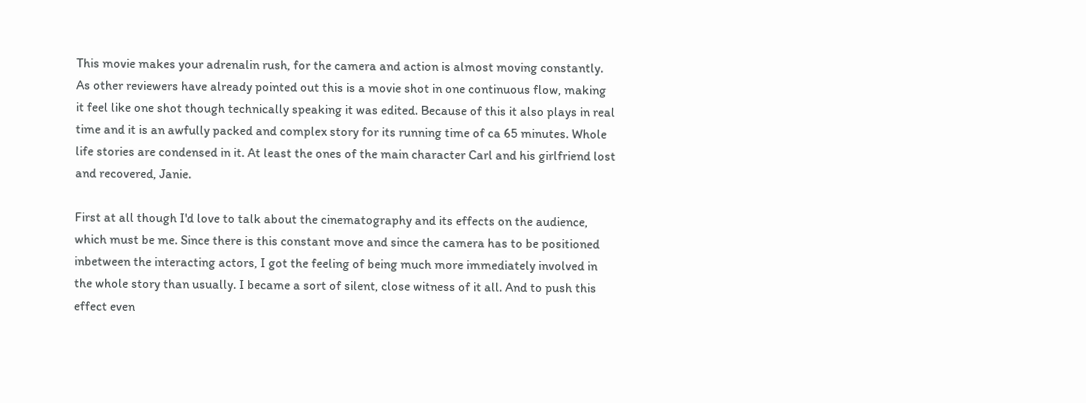This movie makes your adrenalin rush, for the camera and action is almost moving constantly. As other reviewers have already pointed out this is a movie shot in one continuous flow, making it feel like one shot though technically speaking it was edited. Because of this it also plays in real time and it is an awfully packed and complex story for its running time of ca 65 minutes. Whole life stories are condensed in it. At least the ones of the main character Carl and his girlfriend lost and recovered, Janie.

First at all though I'd love to talk about the cinematography and its effects on the audience, which must be me. Since there is this constant move and since the camera has to be positioned inbetween the interacting actors, I got the feeling of being much more immediately involved in the whole story than usually. I became a sort of silent, close witness of it all. And to push this effect even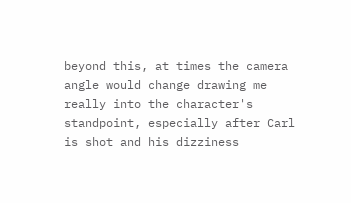beyond this, at times the camera angle would change drawing me really into the character's standpoint, especially after Carl is shot and his dizziness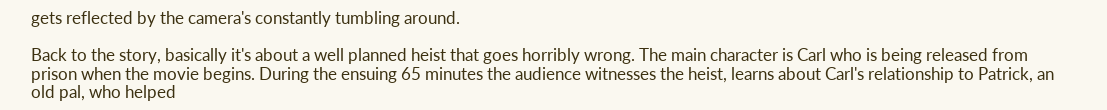gets reflected by the camera's constantly tumbling around.

Back to the story, basically it's about a well planned heist that goes horribly wrong. The main character is Carl who is being released from prison when the movie begins. During the ensuing 65 minutes the audience witnesses the heist, learns about Carl's relationship to Patrick, an old pal, who helped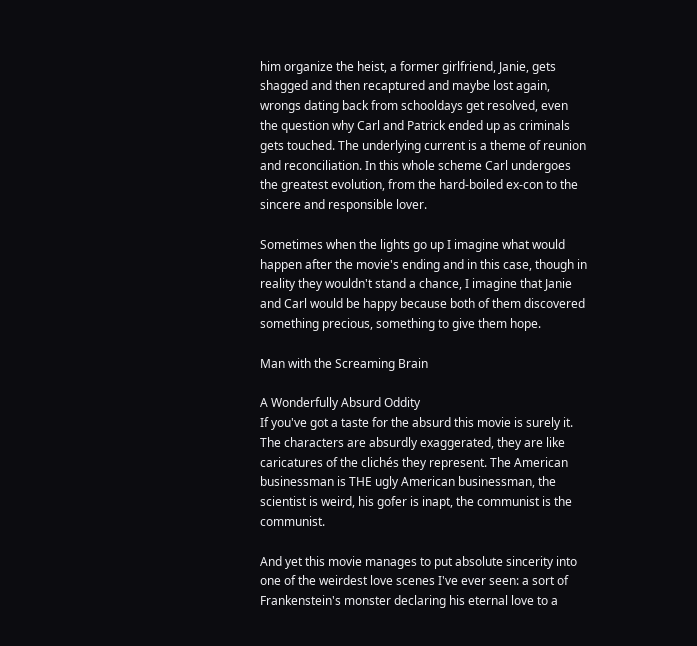him organize the heist, a former girlfriend, Janie, gets shagged and then recaptured and maybe lost again, wrongs dating back from schooldays get resolved, even the question why Carl and Patrick ended up as criminals gets touched. The underlying current is a theme of reunion and reconciliation. In this whole scheme Carl undergoes the greatest evolution, from the hard-boiled ex-con to the sincere and responsible lover.

Sometimes when the lights go up I imagine what would happen after the movie's ending and in this case, though in reality they wouldn't stand a chance, I imagine that Janie and Carl would be happy because both of them discovered something precious, something to give them hope.

Man with the Screaming Brain

A Wonderfully Absurd Oddity
If you've got a taste for the absurd this movie is surely it. The characters are absurdly exaggerated, they are like caricatures of the clichés they represent. The American businessman is THE ugly American businessman, the scientist is weird, his gofer is inapt, the communist is the communist.

And yet this movie manages to put absolute sincerity into one of the weirdest love scenes I've ever seen: a sort of Frankenstein's monster declaring his eternal love to a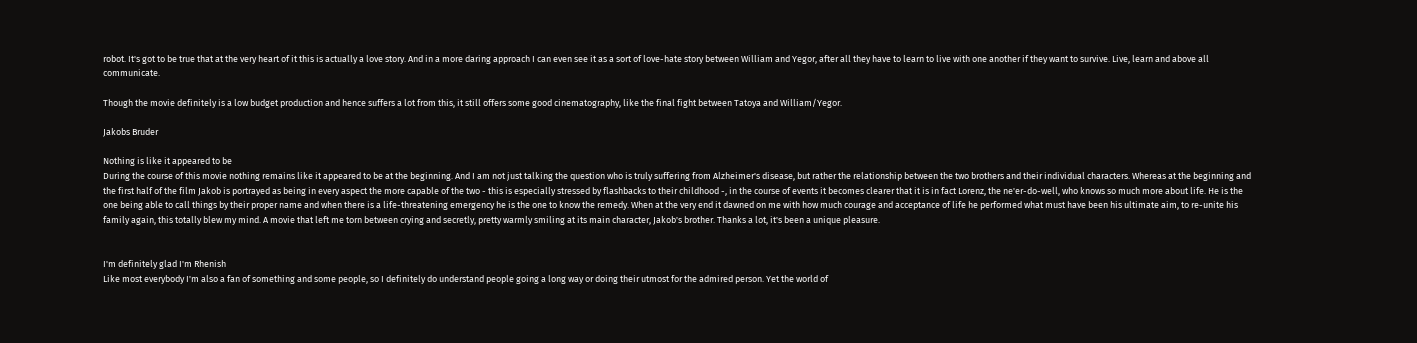robot. It's got to be true that at the very heart of it this is actually a love story. And in a more daring approach I can even see it as a sort of love-hate story between William and Yegor, after all they have to learn to live with one another if they want to survive. Live, learn and above all communicate.

Though the movie definitely is a low budget production and hence suffers a lot from this, it still offers some good cinematography, like the final fight between Tatoya and William/Yegor.

Jakobs Bruder

Nothing is like it appeared to be
During the course of this movie nothing remains like it appeared to be at the beginning. And I am not just talking the question who is truly suffering from Alzheimer's disease, but rather the relationship between the two brothers and their individual characters. Whereas at the beginning and the first half of the film Jakob is portrayed as being in every aspect the more capable of the two - this is especially stressed by flashbacks to their childhood -, in the course of events it becomes clearer that it is in fact Lorenz, the ne'er-do-well, who knows so much more about life. He is the one being able to call things by their proper name and when there is a life-threatening emergency he is the one to know the remedy. When at the very end it dawned on me with how much courage and acceptance of life he performed what must have been his ultimate aim, to re-unite his family again, this totally blew my mind. A movie that left me torn between crying and secretly, pretty warmly smiling at its main character, Jakob's brother. Thanks a lot, it's been a unique pleasure.


I'm definitely glad I'm Rhenish
Like most everybody I'm also a fan of something and some people, so I definitely do understand people going a long way or doing their utmost for the admired person. Yet the world of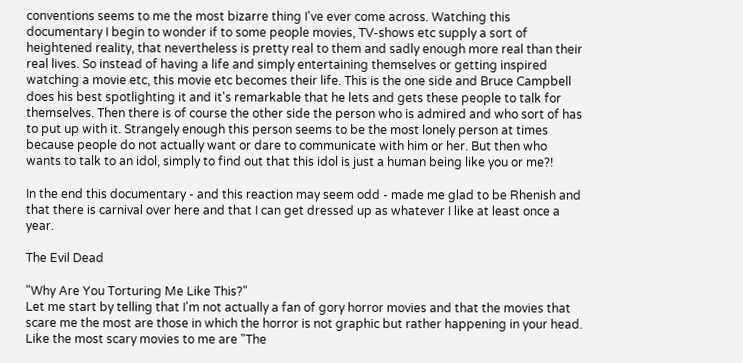conventions seems to me the most bizarre thing I've ever come across. Watching this documentary I begin to wonder if to some people movies, TV-shows etc supply a sort of heightened reality, that nevertheless is pretty real to them and sadly enough more real than their real lives. So instead of having a life and simply entertaining themselves or getting inspired watching a movie etc, this movie etc becomes their life. This is the one side and Bruce Campbell does his best spotlighting it and it's remarkable that he lets and gets these people to talk for themselves. Then there is of course the other side the person who is admired and who sort of has to put up with it. Strangely enough this person seems to be the most lonely person at times because people do not actually want or dare to communicate with him or her. But then who wants to talk to an idol, simply to find out that this idol is just a human being like you or me?!

In the end this documentary - and this reaction may seem odd - made me glad to be Rhenish and that there is carnival over here and that I can get dressed up as whatever I like at least once a year.

The Evil Dead

"Why Are You Torturing Me Like This?"
Let me start by telling that I'm not actually a fan of gory horror movies and that the movies that scare me the most are those in which the horror is not graphic but rather happening in your head. Like the most scary movies to me are "The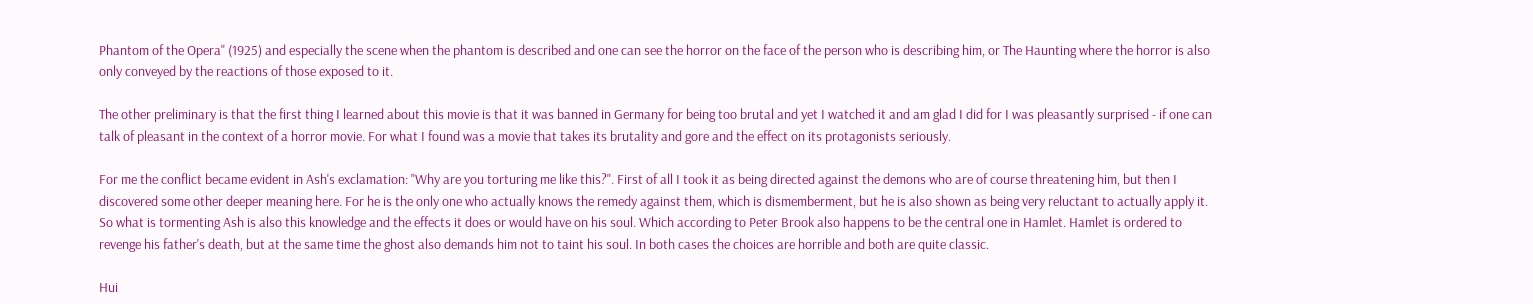Phantom of the Opera" (1925) and especially the scene when the phantom is described and one can see the horror on the face of the person who is describing him, or The Haunting where the horror is also only conveyed by the reactions of those exposed to it.

The other preliminary is that the first thing I learned about this movie is that it was banned in Germany for being too brutal and yet I watched it and am glad I did for I was pleasantly surprised - if one can talk of pleasant in the context of a horror movie. For what I found was a movie that takes its brutality and gore and the effect on its protagonists seriously.

For me the conflict became evident in Ash's exclamation: "Why are you torturing me like this?". First of all I took it as being directed against the demons who are of course threatening him, but then I discovered some other deeper meaning here. For he is the only one who actually knows the remedy against them, which is dismemberment, but he is also shown as being very reluctant to actually apply it. So what is tormenting Ash is also this knowledge and the effects it does or would have on his soul. Which according to Peter Brook also happens to be the central one in Hamlet. Hamlet is ordered to revenge his father's death, but at the same time the ghost also demands him not to taint his soul. In both cases the choices are horrible and both are quite classic.

Hui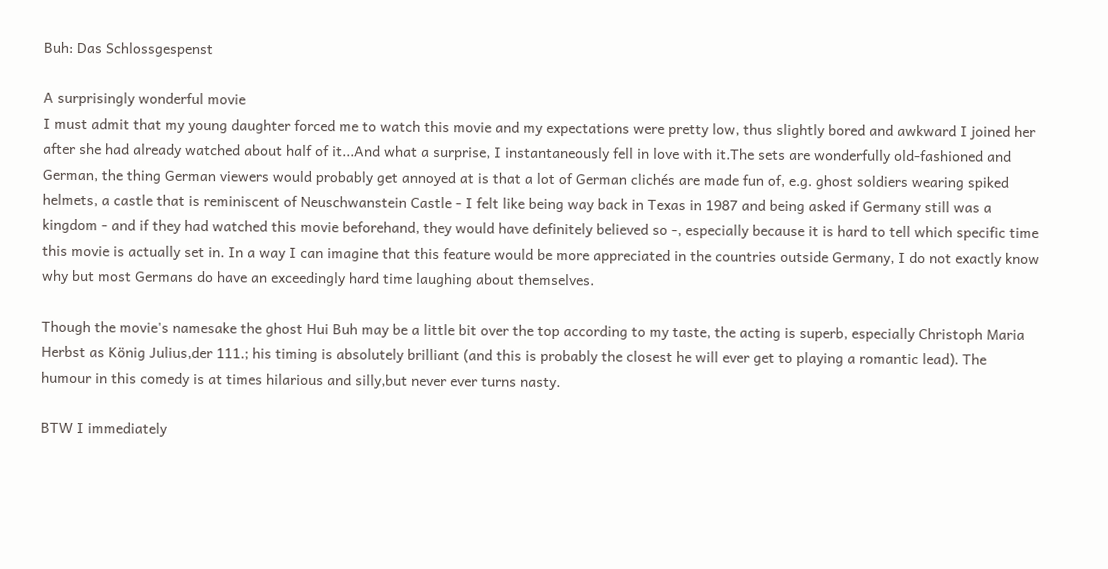Buh: Das Schlossgespenst

A surprisingly wonderful movie
I must admit that my young daughter forced me to watch this movie and my expectations were pretty low, thus slightly bored and awkward I joined her after she had already watched about half of it...And what a surprise, I instantaneously fell in love with it.The sets are wonderfully old-fashioned and German, the thing German viewers would probably get annoyed at is that a lot of German clichés are made fun of, e.g. ghost soldiers wearing spiked helmets, a castle that is reminiscent of Neuschwanstein Castle - I felt like being way back in Texas in 1987 and being asked if Germany still was a kingdom - and if they had watched this movie beforehand, they would have definitely believed so -, especially because it is hard to tell which specific time this movie is actually set in. In a way I can imagine that this feature would be more appreciated in the countries outside Germany, I do not exactly know why but most Germans do have an exceedingly hard time laughing about themselves.

Though the movie's namesake the ghost Hui Buh may be a little bit over the top according to my taste, the acting is superb, especially Christoph Maria Herbst as König Julius,der 111.; his timing is absolutely brilliant (and this is probably the closest he will ever get to playing a romantic lead). The humour in this comedy is at times hilarious and silly,but never ever turns nasty.

BTW I immediately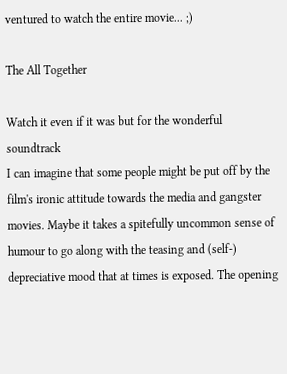ventured to watch the entire movie... ;)

The All Together

Watch it even if it was but for the wonderful soundtrack
I can imagine that some people might be put off by the film's ironic attitude towards the media and gangster movies. Maybe it takes a spitefully uncommon sense of humour to go along with the teasing and (self-) depreciative mood that at times is exposed. The opening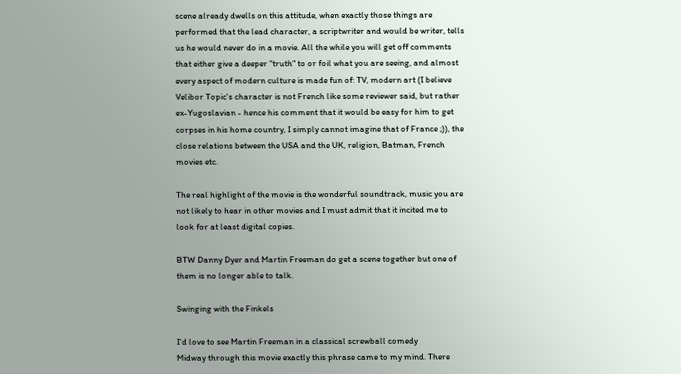scene already dwells on this attitude, when exactly those things are performed that the lead character, a scriptwriter and would be writer, tells us he would never do in a movie. All the while you will get off comments that either give a deeper "truth" to or foil what you are seeing, and almost every aspect of modern culture is made fun of: TV, modern art (I believe Velibor Topic's character is not French like some reviewer said, but rather ex-Yugoslavian - hence his comment that it would be easy for him to get corpses in his home country, I simply cannot imagine that of France ;)), the close relations between the USA and the UK, religion, Batman, French movies etc.

The real highlight of the movie is the wonderful soundtrack, music you are not likely to hear in other movies and I must admit that it incited me to look for at least digital copies.

BTW Danny Dyer and Martin Freeman do get a scene together but one of them is no longer able to talk.

Swinging with the Finkels

I'd love to see Martin Freeman in a classical screwball comedy
Midway through this movie exactly this phrase came to my mind. There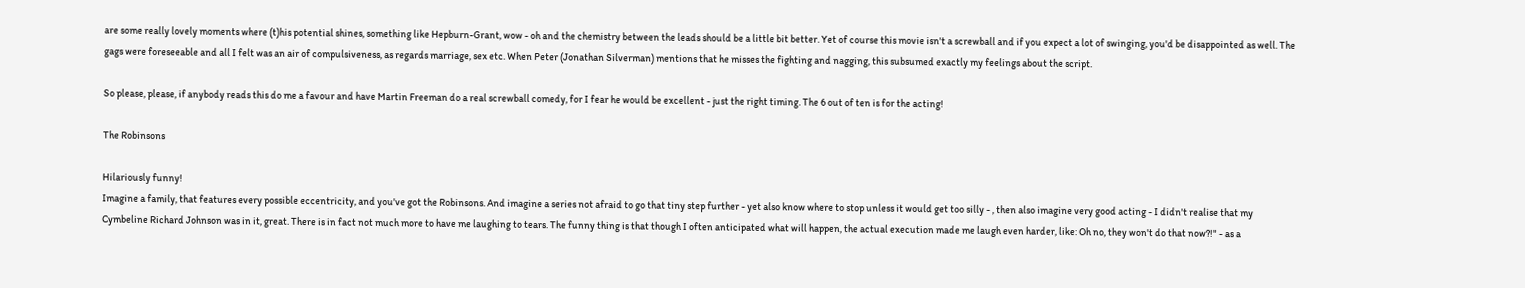are some really lovely moments where (t)his potential shines, something like Hepburn-Grant, wow - oh and the chemistry between the leads should be a little bit better. Yet of course this movie isn't a screwball and if you expect a lot of swinging, you'd be disappointed as well. The gags were foreseeable and all I felt was an air of compulsiveness, as regards marriage, sex etc. When Peter (Jonathan Silverman) mentions that he misses the fighting and nagging, this subsumed exactly my feelings about the script.

So please, please, if anybody reads this do me a favour and have Martin Freeman do a real screwball comedy, for I fear he would be excellent - just the right timing. The 6 out of ten is for the acting!

The Robinsons

Hilariously funny!
Imagine a family, that features every possible eccentricity, and you've got the Robinsons. And imagine a series not afraid to go that tiny step further - yet also know where to stop unless it would get too silly - , then also imagine very good acting - I didn't realise that my Cymbeline Richard Johnson was in it, great. There is in fact not much more to have me laughing to tears. The funny thing is that though I often anticipated what will happen, the actual execution made me laugh even harder, like: Oh no, they won't do that now?!" - as a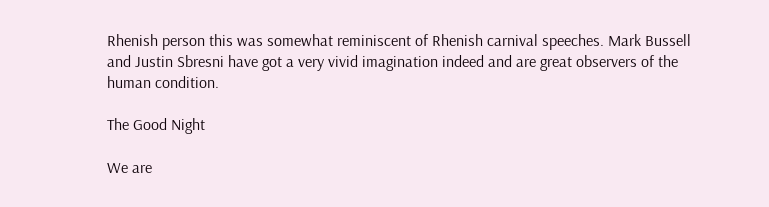Rhenish person this was somewhat reminiscent of Rhenish carnival speeches. Mark Bussell and Justin Sbresni have got a very vivid imagination indeed and are great observers of the human condition.

The Good Night

We are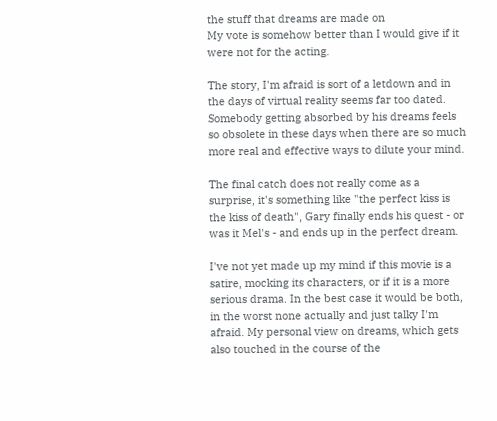the stuff that dreams are made on
My vote is somehow better than I would give if it were not for the acting.

The story, I'm afraid is sort of a letdown and in the days of virtual reality seems far too dated. Somebody getting absorbed by his dreams feels so obsolete in these days when there are so much more real and effective ways to dilute your mind.

The final catch does not really come as a surprise, it's something like "the perfect kiss is the kiss of death", Gary finally ends his quest - or was it Mel's - and ends up in the perfect dream.

I've not yet made up my mind if this movie is a satire, mocking its characters, or if it is a more serious drama. In the best case it would be both, in the worst none actually and just talky I'm afraid. My personal view on dreams, which gets also touched in the course of the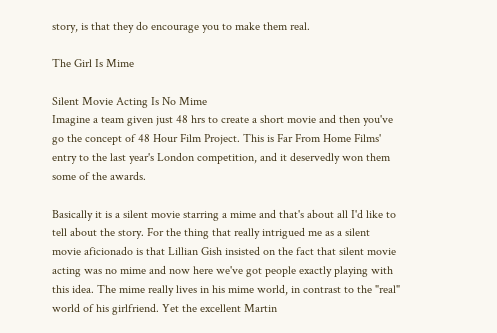story, is that they do encourage you to make them real.

The Girl Is Mime

Silent Movie Acting Is No Mime
Imagine a team given just 48 hrs to create a short movie and then you've go the concept of 48 Hour Film Project. This is Far From Home Films' entry to the last year's London competition, and it deservedly won them some of the awards.

Basically it is a silent movie starring a mime and that's about all I'd like to tell about the story. For the thing that really intrigued me as a silent movie aficionado is that Lillian Gish insisted on the fact that silent movie acting was no mime and now here we've got people exactly playing with this idea. The mime really lives in his mime world, in contrast to the "real" world of his girlfriend. Yet the excellent Martin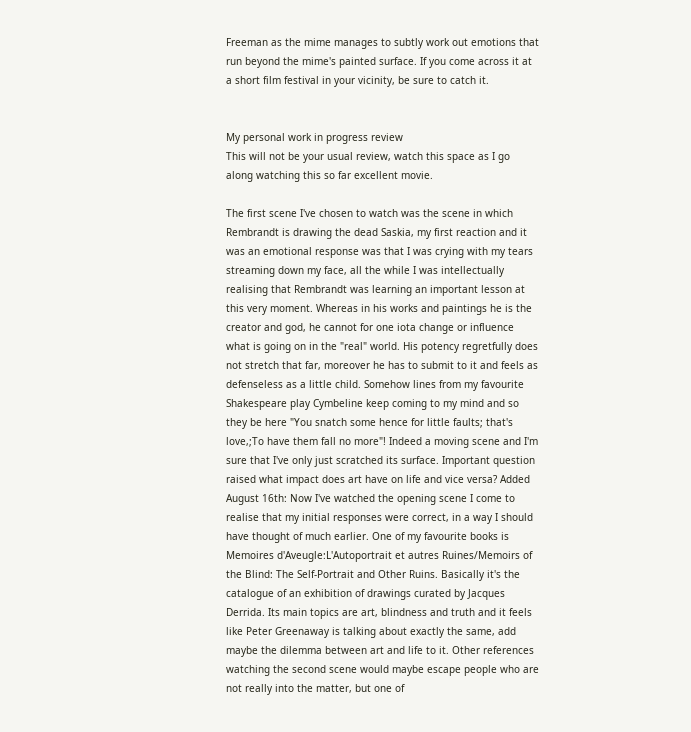Freeman as the mime manages to subtly work out emotions that run beyond the mime's painted surface. If you come across it at a short film festival in your vicinity, be sure to catch it.


My personal work in progress review
This will not be your usual review, watch this space as I go along watching this so far excellent movie.

The first scene I've chosen to watch was the scene in which Rembrandt is drawing the dead Saskia, my first reaction and it was an emotional response was that I was crying with my tears streaming down my face, all the while I was intellectually realising that Rembrandt was learning an important lesson at this very moment. Whereas in his works and paintings he is the creator and god, he cannot for one iota change or influence what is going on in the "real" world. His potency regretfully does not stretch that far, moreover he has to submit to it and feels as defenseless as a little child. Somehow lines from my favourite Shakespeare play Cymbeline keep coming to my mind and so they be here "You snatch some hence for little faults; that's love,;To have them fall no more"! Indeed a moving scene and I'm sure that I've only just scratched its surface. Important question raised what impact does art have on life and vice versa? Added August 16th: Now I've watched the opening scene I come to realise that my initial responses were correct, in a way I should have thought of much earlier. One of my favourite books is Memoires d'Aveugle:L'Autoportrait et autres Ruines/Memoirs of the Blind: The Self-Portrait and Other Ruins. Basically it's the catalogue of an exhibition of drawings curated by Jacques Derrida. Its main topics are art, blindness and truth and it feels like Peter Greenaway is talking about exactly the same, add maybe the dilemma between art and life to it. Other references watching the second scene would maybe escape people who are not really into the matter, but one of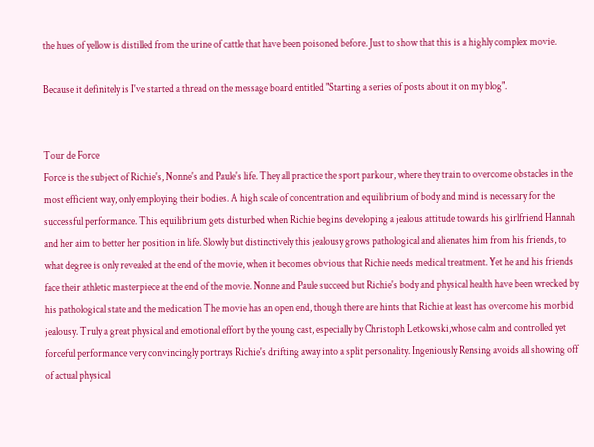the hues of yellow is distilled from the urine of cattle that have been poisoned before. Just to show that this is a highly complex movie.

Because it definitely is I've started a thread on the message board entitled "Starting a series of posts about it on my blog".


Tour de Force
Force is the subject of Richie's, Nonne's and Paule's life. They all practice the sport parkour, where they train to overcome obstacles in the most efficient way, only employing their bodies. A high scale of concentration and equilibrium of body and mind is necessary for the successful performance. This equilibrium gets disturbed when Richie begins developing a jealous attitude towards his girlfriend Hannah and her aim to better her position in life. Slowly but distinctively this jealousy grows pathological and alienates him from his friends, to what degree is only revealed at the end of the movie, when it becomes obvious that Richie needs medical treatment. Yet he and his friends face their athletic masterpiece at the end of the movie. Nonne and Paule succeed but Richie's body and physical health have been wrecked by his pathological state and the medication The movie has an open end, though there are hints that Richie at least has overcome his morbid jealousy. Truly a great physical and emotional effort by the young cast, especially by Christoph Letkowski,whose calm and controlled yet forceful performance very convincingly portrays Richie's drifting away into a split personality. Ingeniously Rensing avoids all showing off of actual physical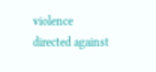violence directed against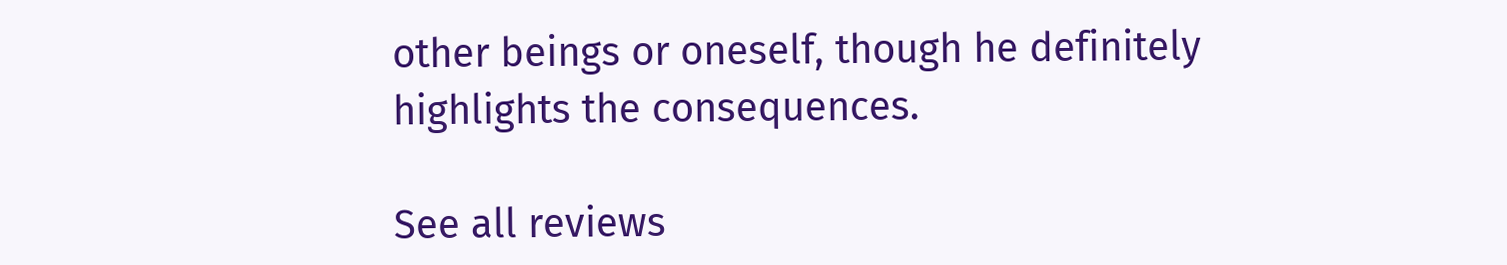other beings or oneself, though he definitely highlights the consequences.

See all reviews